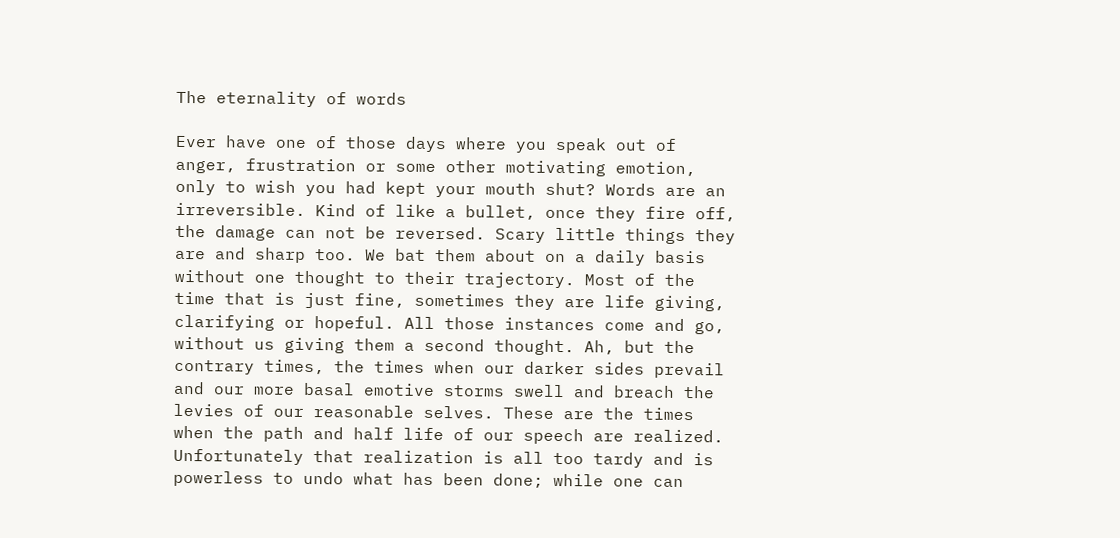The eternality of words

Ever have one of those days where you speak out of anger, frustration or some other motivating emotion, only to wish you had kept your mouth shut? Words are an irreversible. Kind of like a bullet, once they fire off, the damage can not be reversed. Scary little things they are and sharp too. We bat them about on a daily basis without one thought to their trajectory. Most of the time that is just fine, sometimes they are life giving, clarifying or hopeful. All those instances come and go, without us giving them a second thought. Ah, but the contrary times, the times when our darker sides prevail and our more basal emotive storms swell and breach the levies of our reasonable selves. These are the times when the path and half life of our speech are realized. Unfortunately that realization is all too tardy and is powerless to undo what has been done; while one can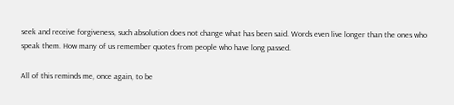seek and receive forgiveness, such absolution does not change what has been said. Words even live longer than the ones who speak them. How many of us remember quotes from people who have long passed.

All of this reminds me, once again, to be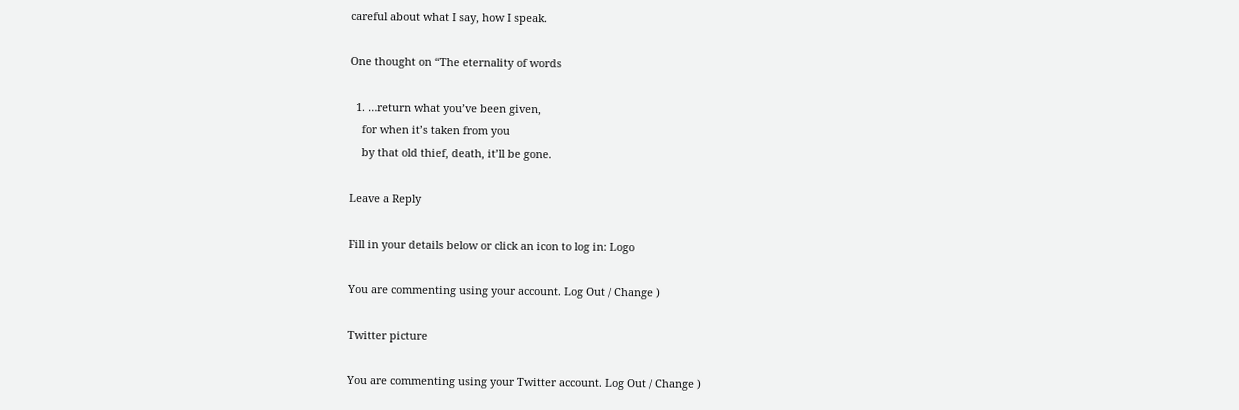careful about what I say, how I speak.

One thought on “The eternality of words

  1. …return what you’ve been given,
    for when it’s taken from you
    by that old thief, death, it’ll be gone.

Leave a Reply

Fill in your details below or click an icon to log in: Logo

You are commenting using your account. Log Out / Change )

Twitter picture

You are commenting using your Twitter account. Log Out / Change )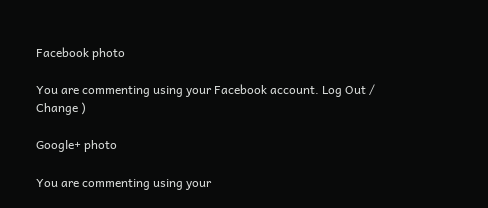Facebook photo

You are commenting using your Facebook account. Log Out / Change )

Google+ photo

You are commenting using your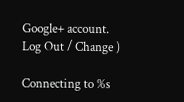Google+ account. Log Out / Change )

Connecting to %s